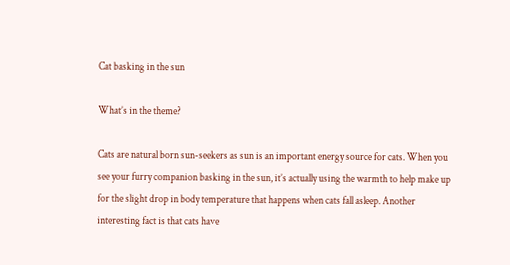Cat basking in the sun

What’s in the theme?

Cats are natural born sun-seekers as sun is an important energy source for cats. When you see your furry companion basking in the sun, it’s actually using the warmth to help make up for the slight drop in body temperature that happens when cats fall asleep. Another interesting fact is that cats have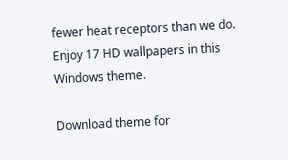fewer heat receptors than we do. Enjoy 17 HD wallpapers in this Windows theme.

Download theme for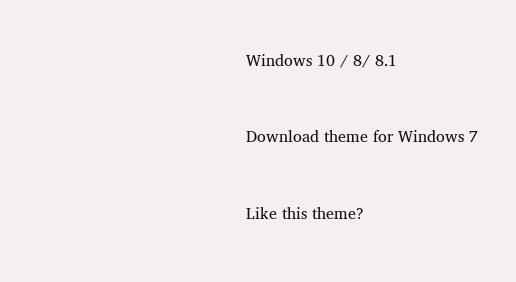Windows 10 / 8/ 8.1


Download theme for Windows 7


Like this theme?